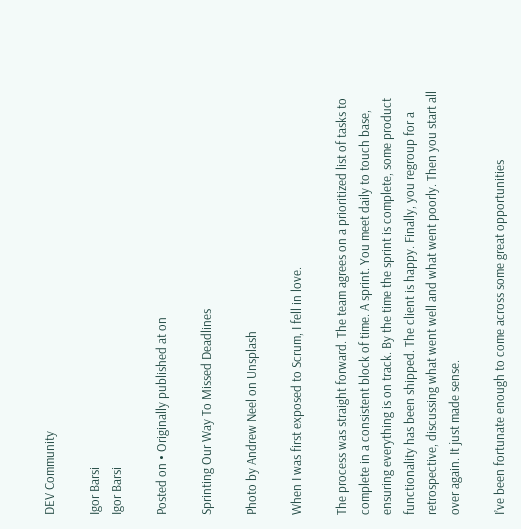DEV Community

Igor Barsi
Igor Barsi

Posted on • Originally published at on

Sprinting Our Way To Missed Deadlines

Photo by Andrew Neel on Unsplash

When I was first exposed to Scrum, I fell in love.

The process was straight forward. The team agrees on a prioritized list of tasks to complete in a consistent block of time. A sprint. You meet daily to touch base, ensuring everything is on track. By the time the sprint is complete, some product functionality has been shipped. The client is happy. Finally, you regroup for a retrospective, discussing what went well and what went poorly. Then you start all over again. It just made sense.

I’ve been fortunate enough to come across some great opportunities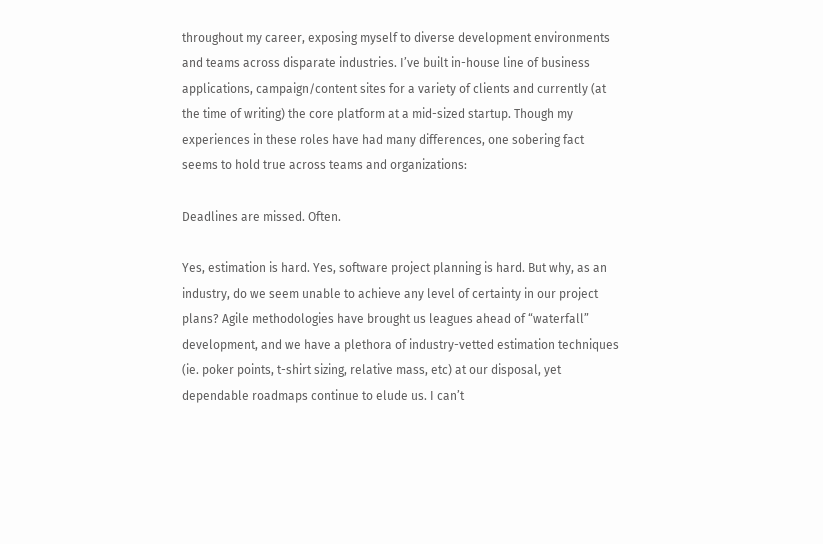throughout my career, exposing myself to diverse development environments and teams across disparate industries. I’ve built in-house line of business applications, campaign/content sites for a variety of clients and currently (at the time of writing) the core platform at a mid-sized startup. Though my experiences in these roles have had many differences, one sobering fact seems to hold true across teams and organizations:

Deadlines are missed. Often.

Yes, estimation is hard. Yes, software project planning is hard. But why, as an industry, do we seem unable to achieve any level of certainty in our project plans? Agile methodologies have brought us leagues ahead of “waterfall” development, and we have a plethora of industry-vetted estimation techniques (ie. poker points, t-shirt sizing, relative mass, etc) at our disposal, yet dependable roadmaps continue to elude us. I can’t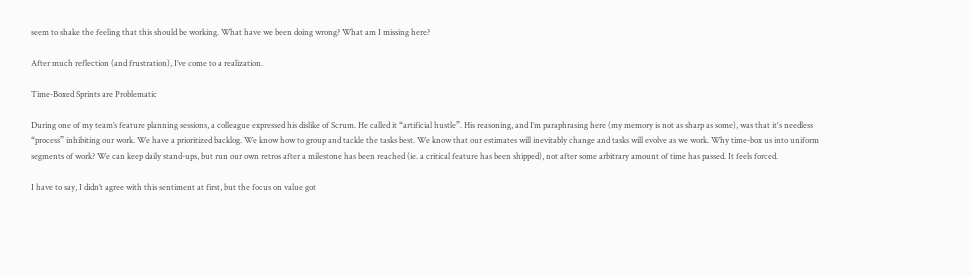seem to shake the feeling that this should be working. What have we been doing wrong? What am I missing here?

After much reflection (and frustration), I’ve come to a realization.

Time-Boxed Sprints are Problematic

During one of my team’s feature planning sessions, a colleague expressed his dislike of Scrum. He called it “artificial hustle”. His reasoning, and I’m paraphrasing here (my memory is not as sharp as some), was that it's needless “process” inhibiting our work. We have a prioritized backlog. We know how to group and tackle the tasks best. We know that our estimates will inevitably change and tasks will evolve as we work. Why time-box us into uniform segments of work? We can keep daily stand-ups, but run our own retros after a milestone has been reached (ie. a critical feature has been shipped), not after some arbitrary amount of time has passed. It feels forced.

I have to say, I didn’t agree with this sentiment at first, but the focus on value got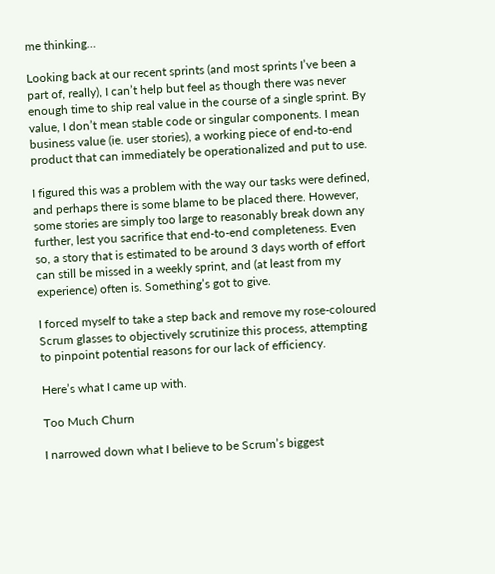me thinking…

Looking back at our recent sprints (and most sprints I’ve been a part of, really), I can’t help but feel as though there was never enough time to ship real value in the course of a single sprint. By value, I don’t mean stable code or singular components. I mean business value (ie. user stories), a working piece of end-to-end product that can immediately be operationalized and put to use.

I figured this was a problem with the way our tasks were defined, and perhaps there is some blame to be placed there. However, some stories are simply too large to reasonably break down any further, lest you sacrifice that end-to-end completeness. Even so, a story that is estimated to be around 3 days worth of effort can still be missed in a weekly sprint, and (at least from my experience) often is. Something’s got to give.

I forced myself to take a step back and remove my rose-coloured Scrum glasses to objectively scrutinize this process, attempting to pinpoint potential reasons for our lack of efficiency.

Here’s what I came up with.

Too Much Churn

I narrowed down what I believe to be Scrum’s biggest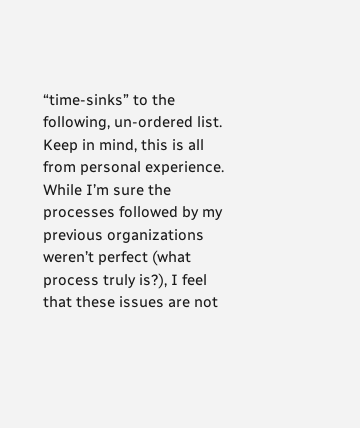“time-sinks” to the following, un-ordered list. Keep in mind, this is all from personal experience. While I’m sure the processes followed by my previous organizations weren’t perfect (what process truly is?), I feel that these issues are not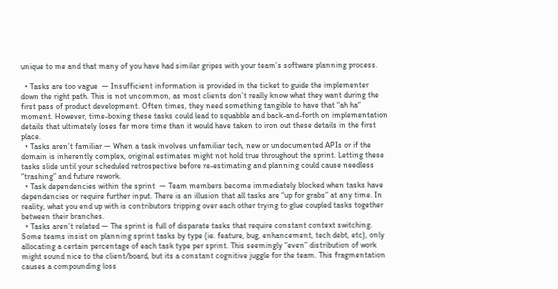unique to me and that many of you have had similar gripes with your team’s software planning process.

  • Tasks are too vague  — Insufficient information is provided in the ticket to guide the implementer down the right path. This is not uncommon, as most clients don’t really know what they want during the first pass of product development. Often times, they need something tangible to have that “ah ha“ moment. However, time-boxing these tasks could lead to squabble and back-and-forth on implementation details that ultimately loses far more time than it would have taken to iron out these details in the first place.
  • Tasks aren’t familiar — When a task involves unfamiliar tech, new or undocumented APIs or if the domain is inherently complex, original estimates might not hold true throughout the sprint. Letting these tasks slide until your scheduled retrospective before re-estimating and planning could cause needless “trashing” and future rework.
  • Task dependencies within the sprint  — Team members become immediately blocked when tasks have dependencies or require further input. There is an illusion that all tasks are “up for grabs” at any time. In reality, what you end up with is contributors tripping over each other trying to glue coupled tasks together between their branches.
  • Tasks aren’t related — The sprint is full of disparate tasks that require constant context switching. Some teams insist on planning sprint tasks by type (ie. feature, bug, enhancement, tech debt, etc), only allocating a certain percentage of each task type per sprint. This seemingly “even” distribution of work might sound nice to the client/board, but its a constant cognitive juggle for the team. This fragmentation causes a compounding loss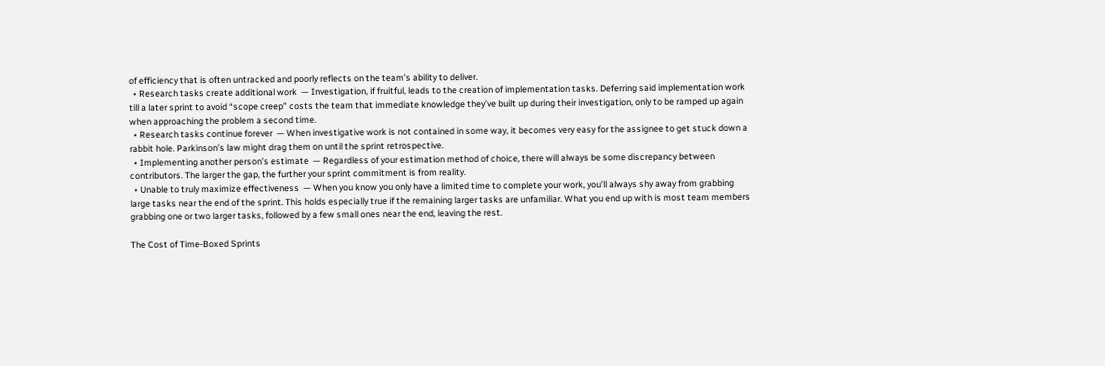of efficiency that is often untracked and poorly reflects on the team’s ability to deliver.
  • Research tasks create additional work  — Investigation, if fruitful, leads to the creation of implementation tasks. Deferring said implementation work till a later sprint to avoid “scope creep” costs the team that immediate knowledge they’ve built up during their investigation, only to be ramped up again when approaching the problem a second time.
  • Research tasks continue forever  — When investigative work is not contained in some way, it becomes very easy for the assignee to get stuck down a rabbit hole. Parkinson’s law might drag them on until the sprint retrospective.
  • Implementing another person’s estimate  — Regardless of your estimation method of choice, there will always be some discrepancy between contributors. The larger the gap, the further your sprint commitment is from reality.
  • Unable to truly maximize effectiveness  — When you know you only have a limited time to complete your work, you’ll always shy away from grabbing large tasks near the end of the sprint. This holds especially true if the remaining larger tasks are unfamiliar. What you end up with is most team members grabbing one or two larger tasks, followed by a few small ones near the end, leaving the rest.

The Cost of Time-Boxed Sprints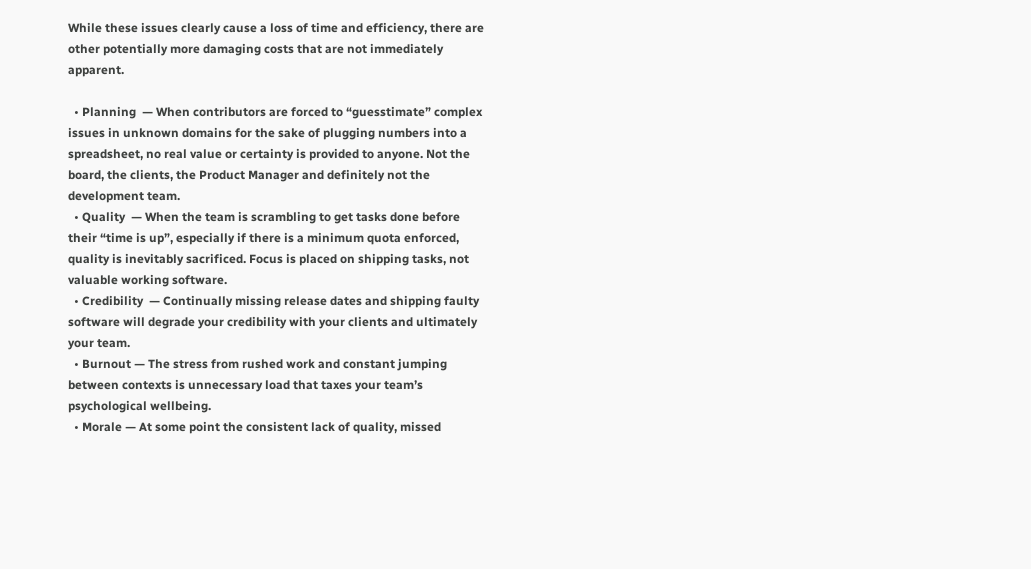While these issues clearly cause a loss of time and efficiency, there are other potentially more damaging costs that are not immediately apparent.

  • Planning  — When contributors are forced to “guesstimate” complex issues in unknown domains for the sake of plugging numbers into a spreadsheet, no real value or certainty is provided to anyone. Not the board, the clients, the Product Manager and definitely not the development team.
  • Quality  — When the team is scrambling to get tasks done before their “time is up”, especially if there is a minimum quota enforced, quality is inevitably sacrificed. Focus is placed on shipping tasks, not valuable working software.
  • Credibility  — Continually missing release dates and shipping faulty software will degrade your credibility with your clients and ultimately your team.
  • Burnout — The stress from rushed work and constant jumping between contexts is unnecessary load that taxes your team’s psychological wellbeing.
  • Morale — At some point the consistent lack of quality, missed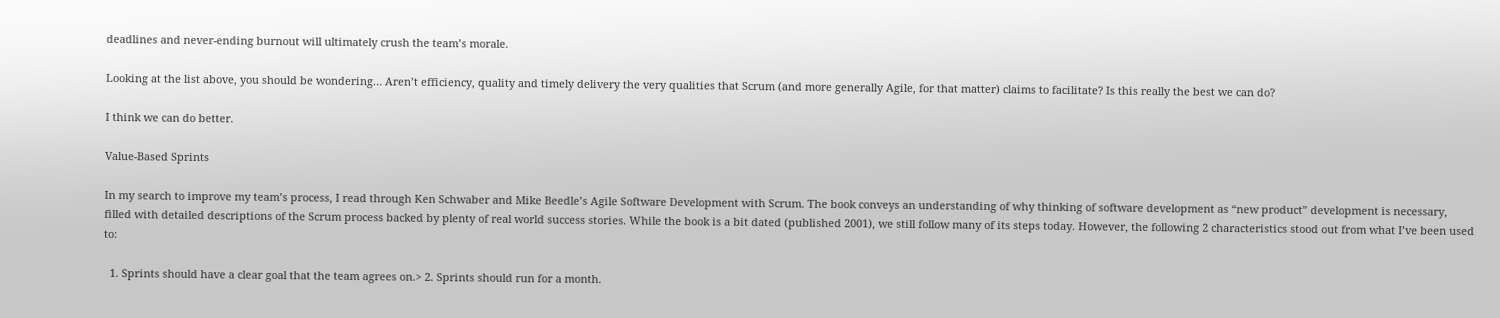deadlines and never-ending burnout will ultimately crush the team’s morale.

Looking at the list above, you should be wondering… Aren’t efficiency, quality and timely delivery the very qualities that Scrum (and more generally Agile, for that matter) claims to facilitate? Is this really the best we can do?

I think we can do better.

Value-Based Sprints

In my search to improve my team’s process, I read through Ken Schwaber and Mike Beedle’s Agile Software Development with Scrum. The book conveys an understanding of why thinking of software development as “new product” development is necessary, filled with detailed descriptions of the Scrum process backed by plenty of real world success stories. While the book is a bit dated (published 2001), we still follow many of its steps today. However, the following 2 characteristics stood out from what I’ve been used to:

  1. Sprints should have a clear goal that the team agrees on.> 2. Sprints should run for a month.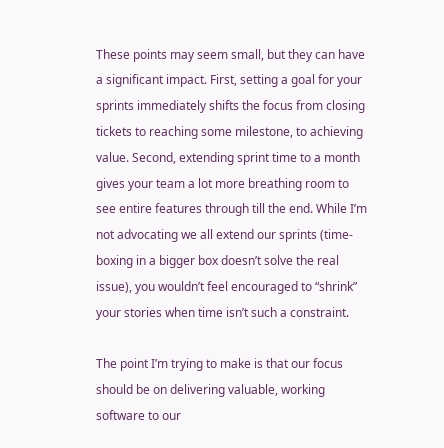These points may seem small, but they can have a significant impact. First, setting a goal for your sprints immediately shifts the focus from closing tickets to reaching some milestone, to achieving value. Second, extending sprint time to a month gives your team a lot more breathing room to see entire features through till the end. While I’m not advocating we all extend our sprints (time-boxing in a bigger box doesn’t solve the real issue), you wouldn’t feel encouraged to “shrink” your stories when time isn’t such a constraint.

The point I’m trying to make is that our focus should be on delivering valuable, working software to our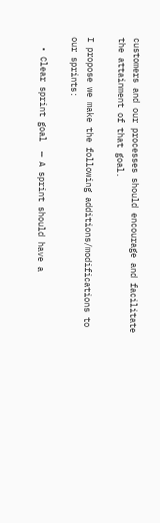customers and our processes should encourage and facilitate the attainment of that goal.

I propose we make the following additions/modifications to our sprints:

  • Clear sprint goal  — A sprint should have a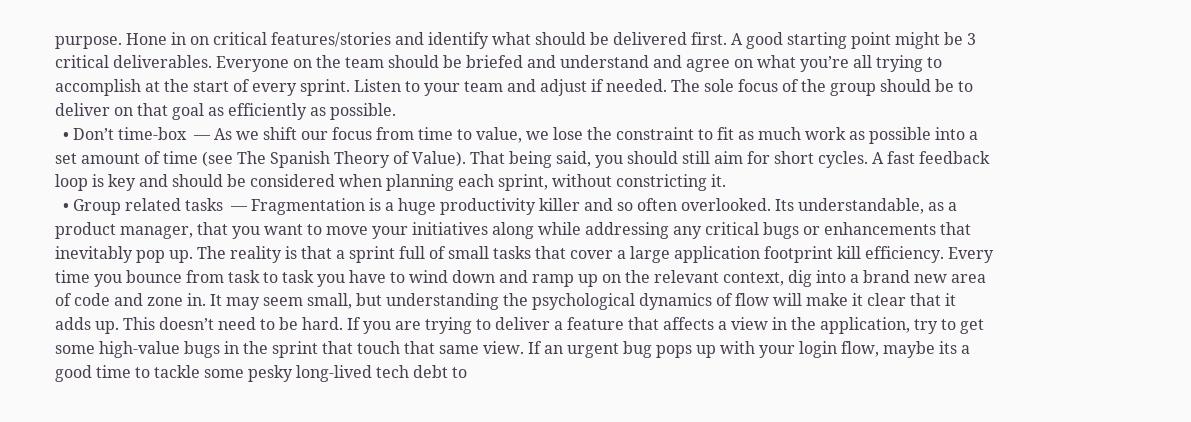purpose. Hone in on critical features/stories and identify what should be delivered first. A good starting point might be 3 critical deliverables. Everyone on the team should be briefed and understand and agree on what you’re all trying to accomplish at the start of every sprint. Listen to your team and adjust if needed. The sole focus of the group should be to deliver on that goal as efficiently as possible.
  • Don’t time-box  — As we shift our focus from time to value, we lose the constraint to fit as much work as possible into a set amount of time (see The Spanish Theory of Value). That being said, you should still aim for short cycles. A fast feedback loop is key and should be considered when planning each sprint, without constricting it.
  • Group related tasks  — Fragmentation is a huge productivity killer and so often overlooked. Its understandable, as a product manager, that you want to move your initiatives along while addressing any critical bugs or enhancements that inevitably pop up. The reality is that a sprint full of small tasks that cover a large application footprint kill efficiency. Every time you bounce from task to task you have to wind down and ramp up on the relevant context, dig into a brand new area of code and zone in. It may seem small, but understanding the psychological dynamics of flow will make it clear that it adds up. This doesn’t need to be hard. If you are trying to deliver a feature that affects a view in the application, try to get some high-value bugs in the sprint that touch that same view. If an urgent bug pops up with your login flow, maybe its a good time to tackle some pesky long-lived tech debt to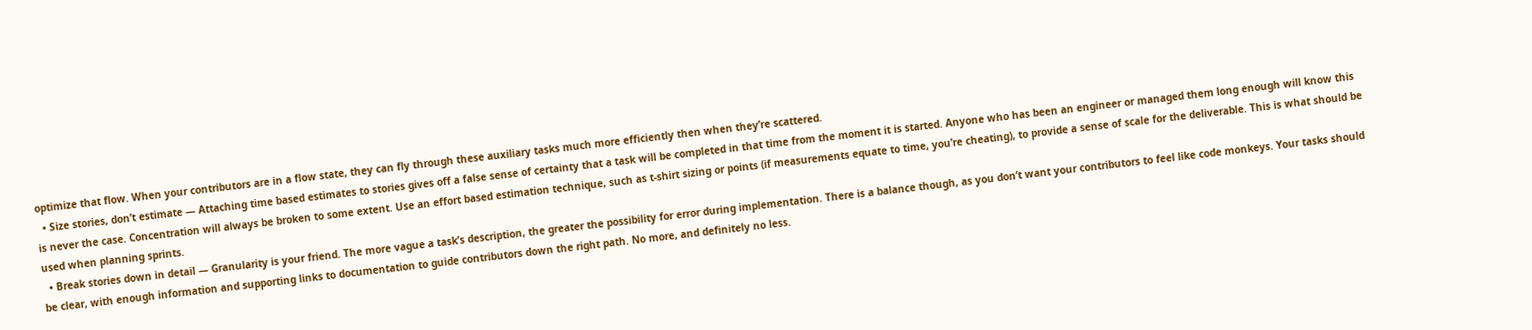optimize that flow. When your contributors are in a flow state, they can fly through these auxiliary tasks much more efficiently then when they’re scattered.
  • Size stories, don’t estimate — Attaching time based estimates to stories gives off a false sense of certainty that a task will be completed in that time from the moment it is started. Anyone who has been an engineer or managed them long enough will know this is never the case. Concentration will always be broken to some extent. Use an effort based estimation technique, such as t-shirt sizing or points (if measurements equate to time, you’re cheating), to provide a sense of scale for the deliverable. This is what should be used when planning sprints.
  • Break stories down in detail — Granularity is your friend. The more vague a task’s description, the greater the possibility for error during implementation. There is a balance though, as you don’t want your contributors to feel like code monkeys. Your tasks should be clear, with enough information and supporting links to documentation to guide contributors down the right path. No more, and definitely no less.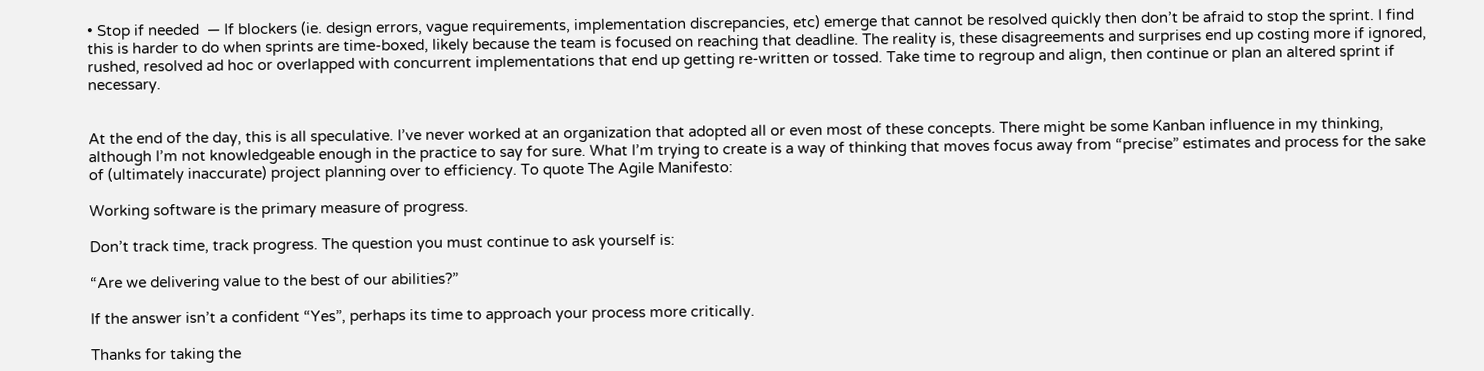• Stop if needed  — If blockers (ie. design errors, vague requirements, implementation discrepancies, etc) emerge that cannot be resolved quickly then don’t be afraid to stop the sprint. I find this is harder to do when sprints are time-boxed, likely because the team is focused on reaching that deadline. The reality is, these disagreements and surprises end up costing more if ignored, rushed, resolved ad hoc or overlapped with concurrent implementations that end up getting re-written or tossed. Take time to regroup and align, then continue or plan an altered sprint if necessary.


At the end of the day, this is all speculative. I’ve never worked at an organization that adopted all or even most of these concepts. There might be some Kanban influence in my thinking, although I’m not knowledgeable enough in the practice to say for sure. What I’m trying to create is a way of thinking that moves focus away from “precise” estimates and process for the sake of (ultimately inaccurate) project planning over to efficiency. To quote The Agile Manifesto:

Working software is the primary measure of progress.

Don’t track time, track progress. The question you must continue to ask yourself is:

“Are we delivering value to the best of our abilities?”

If the answer isn’t a confident “Yes”, perhaps its time to approach your process more critically.

Thanks for taking the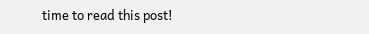time to read this post!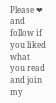Please ❤ and follow if you liked what you read and join my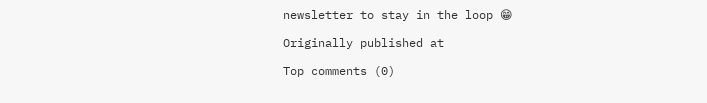newsletter to stay in the loop 😁

Originally published at

Top comments (0)